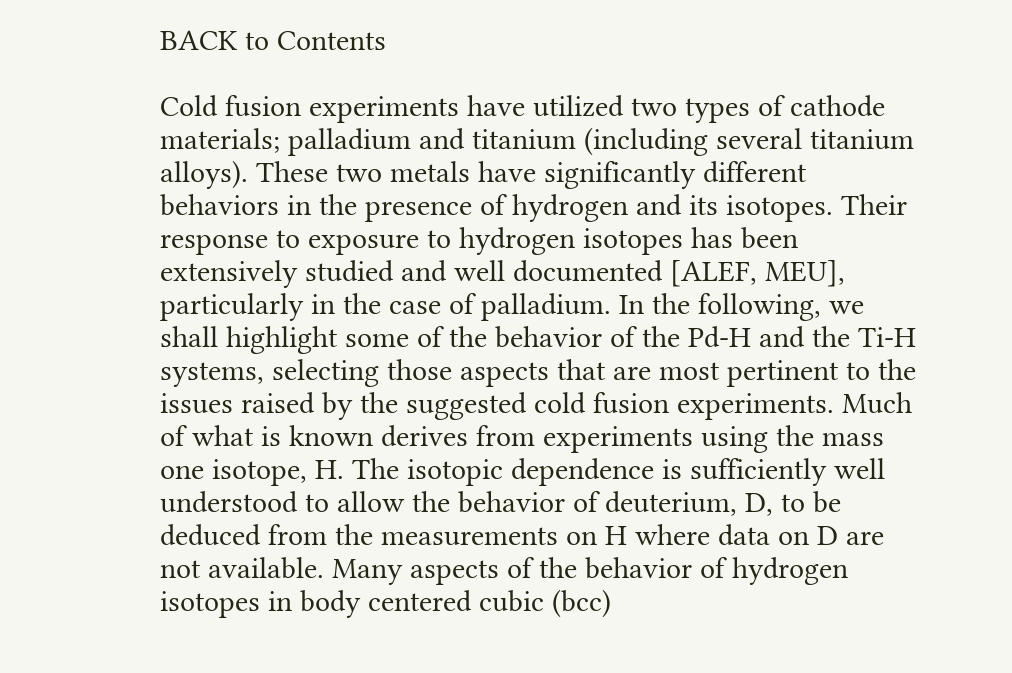BACK to Contents

Cold fusion experiments have utilized two types of cathode materials; palladium and titanium (including several titanium alloys). These two metals have significantly different behaviors in the presence of hydrogen and its isotopes. Their response to exposure to hydrogen isotopes has been extensively studied and well documented [ALEF, MEU], particularly in the case of palladium. In the following, we shall highlight some of the behavior of the Pd-H and the Ti-H systems, selecting those aspects that are most pertinent to the issues raised by the suggested cold fusion experiments. Much of what is known derives from experiments using the mass one isotope, H. The isotopic dependence is sufficiently well understood to allow the behavior of deuterium, D, to be deduced from the measurements on H where data on D are not available. Many aspects of the behavior of hydrogen isotopes in body centered cubic (bcc)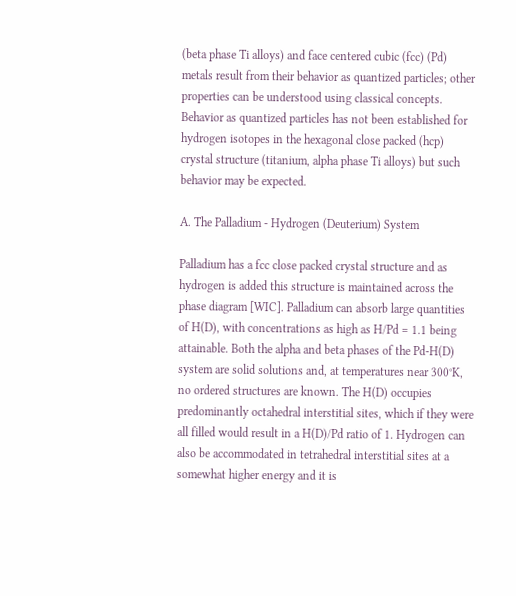(beta phase Ti alloys) and face centered cubic (fcc) (Pd) metals result from their behavior as quantized particles; other properties can be understood using classical concepts. Behavior as quantized particles has not been established for hydrogen isotopes in the hexagonal close packed (hcp) crystal structure (titanium, alpha phase Ti alloys) but such behavior may be expected.

A. The Palladium - Hydrogen (Deuterium) System

Palladium has a fcc close packed crystal structure and as hydrogen is added this structure is maintained across the phase diagram [WIC]. Palladium can absorb large quantities of H(D), with concentrations as high as H/Pd = 1.1 being attainable. Both the alpha and beta phases of the Pd-H(D) system are solid solutions and, at temperatures near 300°K, no ordered structures are known. The H(D) occupies predominantly octahedral interstitial sites, which if they were all filled would result in a H(D)/Pd ratio of 1. Hydrogen can also be accommodated in tetrahedral interstitial sites at a somewhat higher energy and it is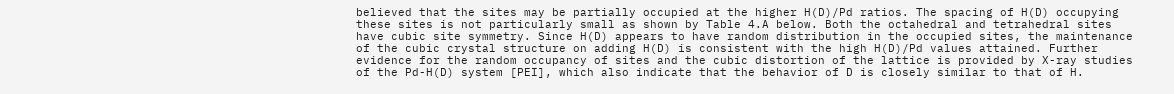believed that the sites may be partially occupied at the higher H(D)/Pd ratios. The spacing of H(D) occupying these sites is not particularly small as shown by Table 4.A below. Both the octahedral and tetrahedral sites have cubic site symmetry. Since H(D) appears to have random distribution in the occupied sites, the maintenance of the cubic crystal structure on adding H(D) is consistent with the high H(D)/Pd values attained. Further evidence for the random occupancy of sites and the cubic distortion of the lattice is provided by X-ray studies of the Pd-H(D) system [PEI], which also indicate that the behavior of D is closely similar to that of H.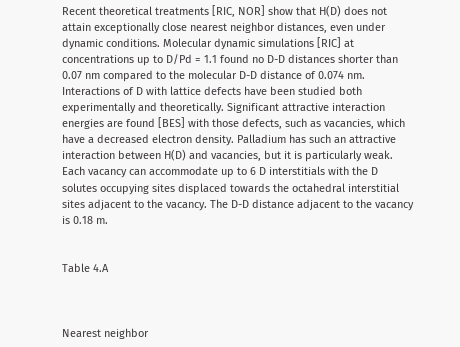Recent theoretical treatments [RIC, NOR] show that H(D) does not attain exceptionally close nearest neighbor distances, even under dynamic conditions. Molecular dynamic simulations [RIC] at concentrations up to D/Pd = 1.1 found no D-D distances shorter than 0.07 nm compared to the molecular D-D distance of 0.074 nm. Interactions of D with lattice defects have been studied both experimentally and theoretically. Significant attractive interaction energies are found [BES] with those defects, such as vacancies, which have a decreased electron density. Palladium has such an attractive interaction between H(D) and vacancies, but it is particularly weak. Each vacancy can accommodate up to 6 D interstitials with the D solutes occupying sites displaced towards the octahedral interstitial sites adjacent to the vacancy. The D-D distance adjacent to the vacancy is 0.18 m.


Table 4.A



Nearest neighbor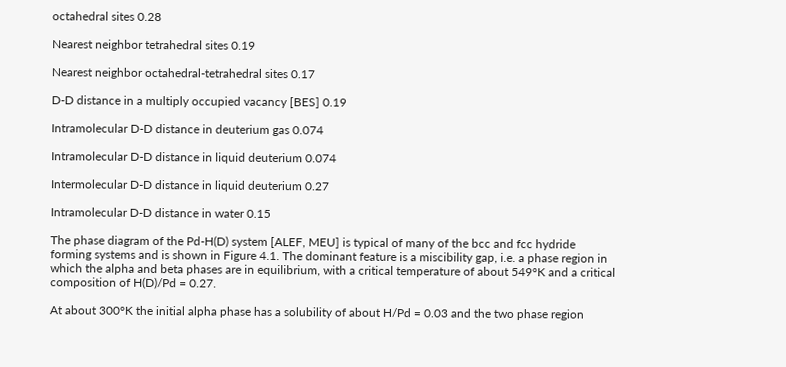octahedral sites 0.28

Nearest neighbor tetrahedral sites 0.19

Nearest neighbor octahedral-tetrahedral sites 0.17

D-D distance in a multiply occupied vacancy [BES] 0.19

Intramolecular D-D distance in deuterium gas 0.074

Intramolecular D-D distance in liquid deuterium 0.074

Intermolecular D-D distance in liquid deuterium 0.27

Intramolecular D-D distance in water 0.15

The phase diagram of the Pd-H(D) system [ALEF, MEU] is typical of many of the bcc and fcc hydride forming systems and is shown in Figure 4.1. The dominant feature is a miscibility gap, i.e. a phase region in which the alpha and beta phases are in equilibrium, with a critical temperature of about 549°K and a critical composition of H(D)/Pd = 0.27.

At about 300°K the initial alpha phase has a solubility of about H/Pd = 0.03 and the two phase region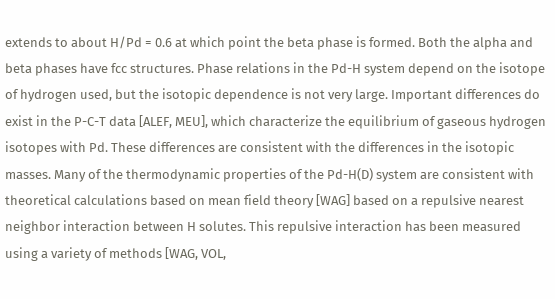extends to about H/Pd = 0.6 at which point the beta phase is formed. Both the alpha and beta phases have fcc structures. Phase relations in the Pd-H system depend on the isotope of hydrogen used, but the isotopic dependence is not very large. Important differences do exist in the P-C-T data [ALEF, MEU], which characterize the equilibrium of gaseous hydrogen isotopes with Pd. These differences are consistent with the differences in the isotopic masses. Many of the thermodynamic properties of the Pd-H(D) system are consistent with theoretical calculations based on mean field theory [WAG] based on a repulsive nearest neighbor interaction between H solutes. This repulsive interaction has been measured using a variety of methods [WAG, VOL,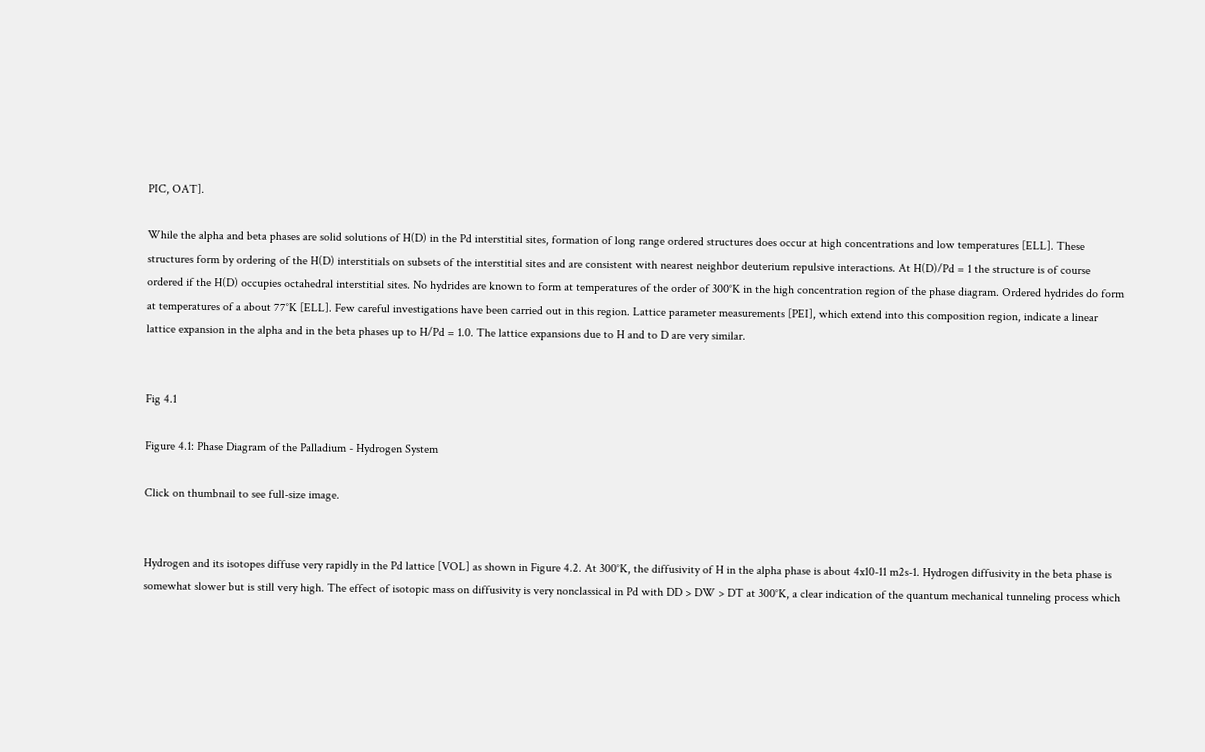PIC, OAT].

While the alpha and beta phases are solid solutions of H(D) in the Pd interstitial sites, formation of long range ordered structures does occur at high concentrations and low temperatures [ELL]. These structures form by ordering of the H(D) interstitials on subsets of the interstitial sites and are consistent with nearest neighbor deuterium repulsive interactions. At H(D)/Pd = 1 the structure is of course ordered if the H(D) occupies octahedral interstitial sites. No hydrides are known to form at temperatures of the order of 300°K in the high concentration region of the phase diagram. Ordered hydrides do form at temperatures of a about 77°K [ELL]. Few careful investigations have been carried out in this region. Lattice parameter measurements [PEI], which extend into this composition region, indicate a linear lattice expansion in the alpha and in the beta phases up to H/Pd = 1.0. The lattice expansions due to H and to D are very similar.


Fig 4.1

Figure 4.1: Phase Diagram of the Palladium - Hydrogen System

Click on thumbnail to see full-size image.


Hydrogen and its isotopes diffuse very rapidly in the Pd lattice [VOL] as shown in Figure 4.2. At 300°K, the diffusivity of H in the alpha phase is about 4x10-11 m2s-1. Hydrogen diffusivity in the beta phase is somewhat slower but is still very high. The effect of isotopic mass on diffusivity is very nonclassical in Pd with DD > DW > DT at 300°K, a clear indication of the quantum mechanical tunneling process which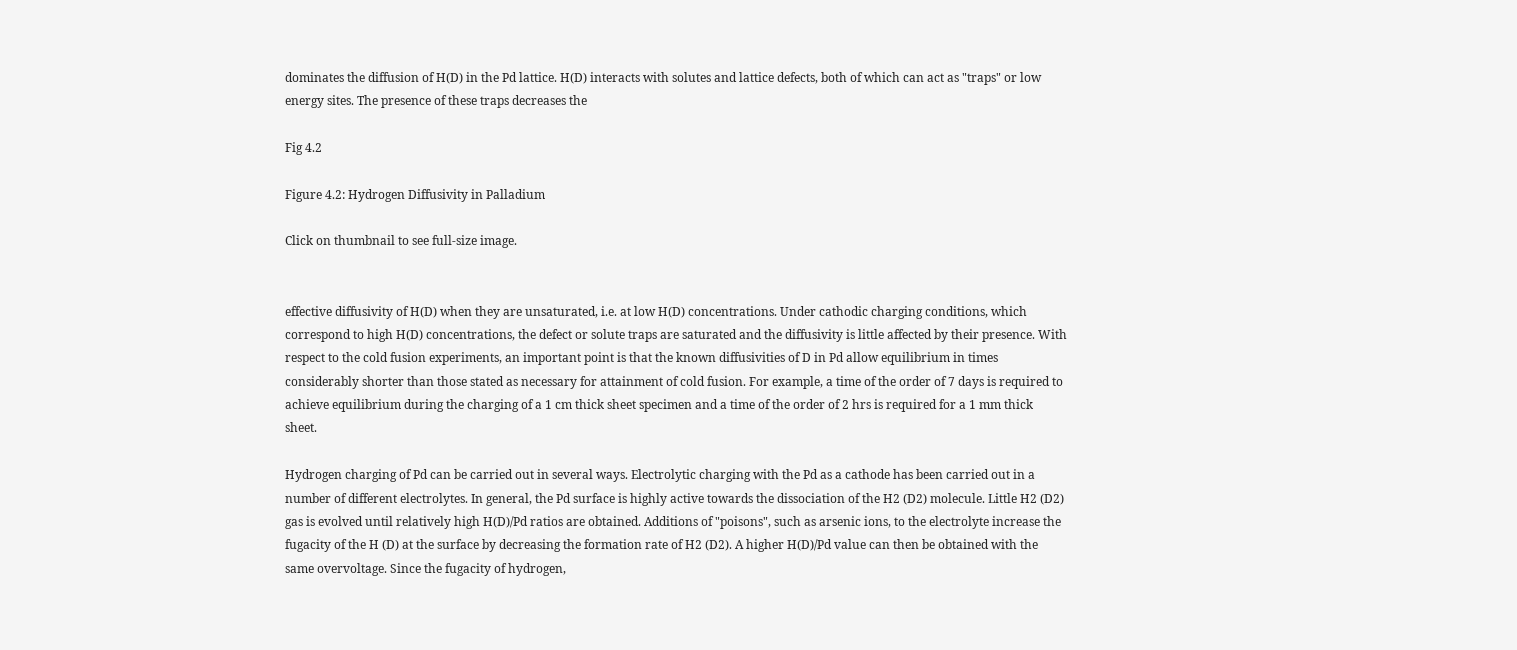dominates the diffusion of H(D) in the Pd lattice. H(D) interacts with solutes and lattice defects, both of which can act as "traps" or low energy sites. The presence of these traps decreases the

Fig 4.2

Figure 4.2: Hydrogen Diffusivity in Palladium

Click on thumbnail to see full-size image.


effective diffusivity of H(D) when they are unsaturated, i.e. at low H(D) concentrations. Under cathodic charging conditions, which correspond to high H(D) concentrations, the defect or solute traps are saturated and the diffusivity is little affected by their presence. With respect to the cold fusion experiments, an important point is that the known diffusivities of D in Pd allow equilibrium in times considerably shorter than those stated as necessary for attainment of cold fusion. For example, a time of the order of 7 days is required to achieve equilibrium during the charging of a 1 cm thick sheet specimen and a time of the order of 2 hrs is required for a 1 mm thick sheet.

Hydrogen charging of Pd can be carried out in several ways. Electrolytic charging with the Pd as a cathode has been carried out in a number of different electrolytes. In general, the Pd surface is highly active towards the dissociation of the H2 (D2) molecule. Little H2 (D2) gas is evolved until relatively high H(D)/Pd ratios are obtained. Additions of "poisons", such as arsenic ions, to the electrolyte increase the fugacity of the H (D) at the surface by decreasing the formation rate of H2 (D2). A higher H(D)/Pd value can then be obtained with the same overvoltage. Since the fugacity of hydrogen,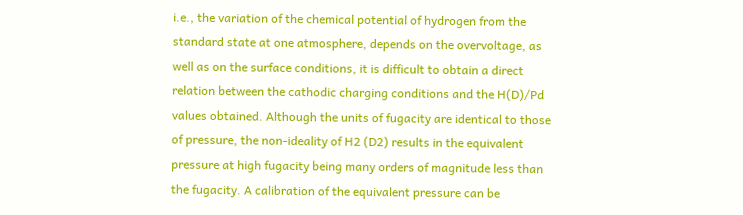i.e., the variation of the chemical potential of hydrogen from the standard state at one atmosphere, depends on the overvoltage, as well as on the surface conditions, it is difficult to obtain a direct relation between the cathodic charging conditions and the H(D)/Pd values obtained. Although the units of fugacity are identical to those of pressure, the non-ideality of H2 (D2) results in the equivalent pressure at high fugacity being many orders of magnitude less than the fugacity. A calibration of the equivalent pressure can be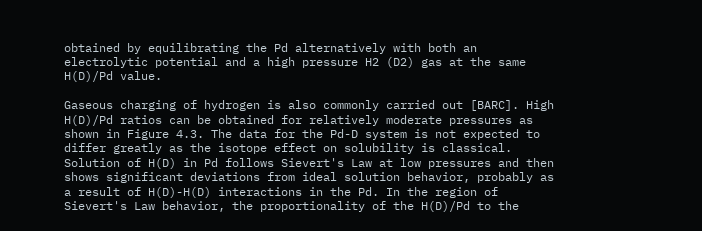obtained by equilibrating the Pd alternatively with both an electrolytic potential and a high pressure H2 (D2) gas at the same H(D)/Pd value.

Gaseous charging of hydrogen is also commonly carried out [BARC]. High H(D)/Pd ratios can be obtained for relatively moderate pressures as shown in Figure 4.3. The data for the Pd-D system is not expected to differ greatly as the isotope effect on solubility is classical. Solution of H(D) in Pd follows Sievert's Law at low pressures and then shows significant deviations from ideal solution behavior, probably as a result of H(D)-H(D) interactions in the Pd. In the region of Sievert's Law behavior, the proportionality of the H(D)/Pd to the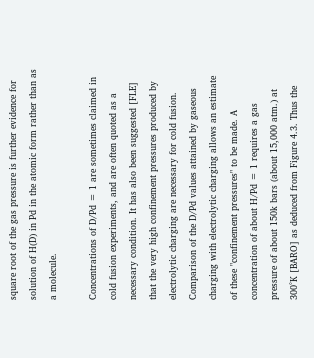square root of the gas pressure is further evidence for solution of H(D) in Pd in the atomic form rather than as a molecule.

Concentrations of D/Pd = 1 are sometimes claimed in cold fusion experiments, and are often quoted as a necessary condition. It has also been suggested [FLE] that the very high confinement pressures produced by electrolytic charging are necessary for cold fusion. Comparison of the D/Pd values attained by gaseous charging with electrolytic charging allows an estimate of these "confinement pressures" to be made. A concentration of about H/Pd = 1 requires a gas pressure of about 150k bars (about 15,000 atm.) at 300°K [BARO] as deduced from Figure 4.3. Thus the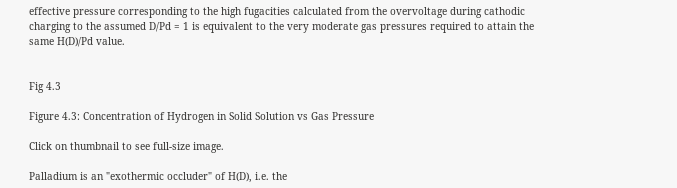effective pressure corresponding to the high fugacities calculated from the overvoltage during cathodic charging to the assumed D/Pd = 1 is equivalent to the very moderate gas pressures required to attain the same H(D)/Pd value.


Fig 4.3

Figure 4.3: Concentration of Hydrogen in Solid Solution vs Gas Pressure

Click on thumbnail to see full-size image.

Palladium is an "exothermic occluder" of H(D), i.e. the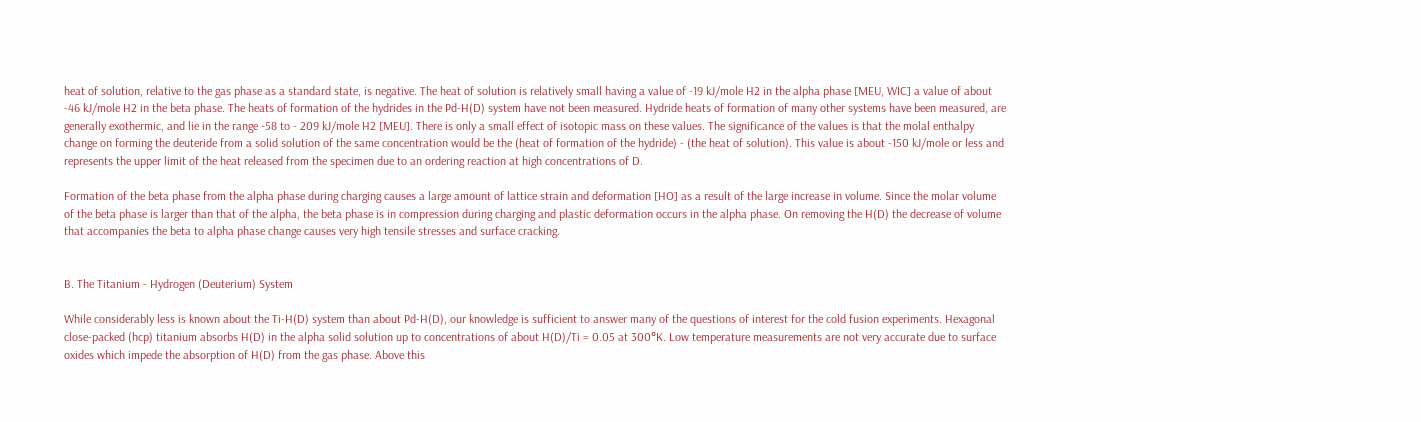heat of solution, relative to the gas phase as a standard state, is negative. The heat of solution is relatively small having a value of -19 kJ/mole H2 in the alpha phase [MEU, WIC] a value of about -46 kJ/mole H2 in the beta phase. The heats of formation of the hydrides in the Pd-H(D) system have not been measured. Hydride heats of formation of many other systems have been measured, are generally exothermic, and lie in the range -58 to - 209 kJ/mole H2 [MEU]. There is only a small effect of isotopic mass on these values. The significance of the values is that the molal enthalpy change on forming the deuteride from a solid solution of the same concentration would be the (heat of formation of the hydride) - (the heat of solution). This value is about -150 kJ/mole or less and represents the upper limit of the heat released from the specimen due to an ordering reaction at high concentrations of D.

Formation of the beta phase from the alpha phase during charging causes a large amount of lattice strain and deformation [HO] as a result of the large increase in volume. Since the molar volume of the beta phase is larger than that of the alpha, the beta phase is in compression during charging and plastic deformation occurs in the alpha phase. On removing the H(D) the decrease of volume that accompanies the beta to alpha phase change causes very high tensile stresses and surface cracking.


B. The Titanium - Hydrogen (Deuterium) System

While considerably less is known about the Ti-H(D) system than about Pd-H(D), our knowledge is sufficient to answer many of the questions of interest for the cold fusion experiments. Hexagonal close-packed (hcp) titanium absorbs H(D) in the alpha solid solution up to concentrations of about H(D)/Ti = 0.05 at 300°K. Low temperature measurements are not very accurate due to surface oxides which impede the absorption of H(D) from the gas phase. Above this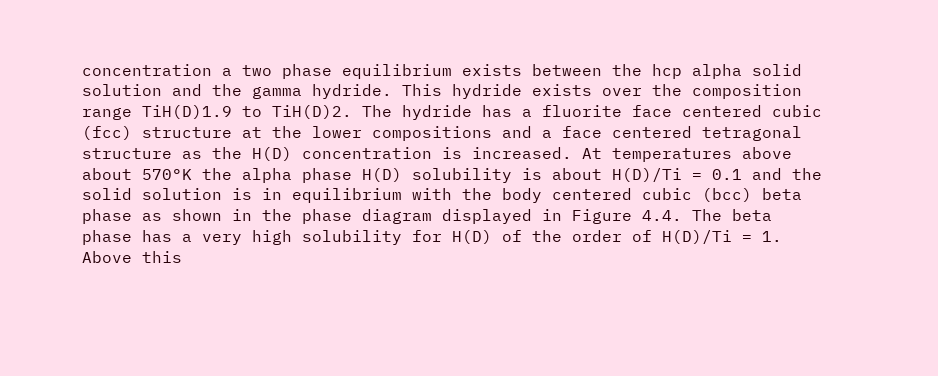concentration a two phase equilibrium exists between the hcp alpha solid solution and the gamma hydride. This hydride exists over the composition range TiH(D)1.9 to TiH(D)2. The hydride has a fluorite face centered cubic (fcc) structure at the lower compositions and a face centered tetragonal structure as the H(D) concentration is increased. At temperatures above about 570°K the alpha phase H(D) solubility is about H(D)/Ti = 0.1 and the solid solution is in equilibrium with the body centered cubic (bcc) beta phase as shown in the phase diagram displayed in Figure 4.4. The beta phase has a very high solubility for H(D) of the order of H(D)/Ti = 1. Above this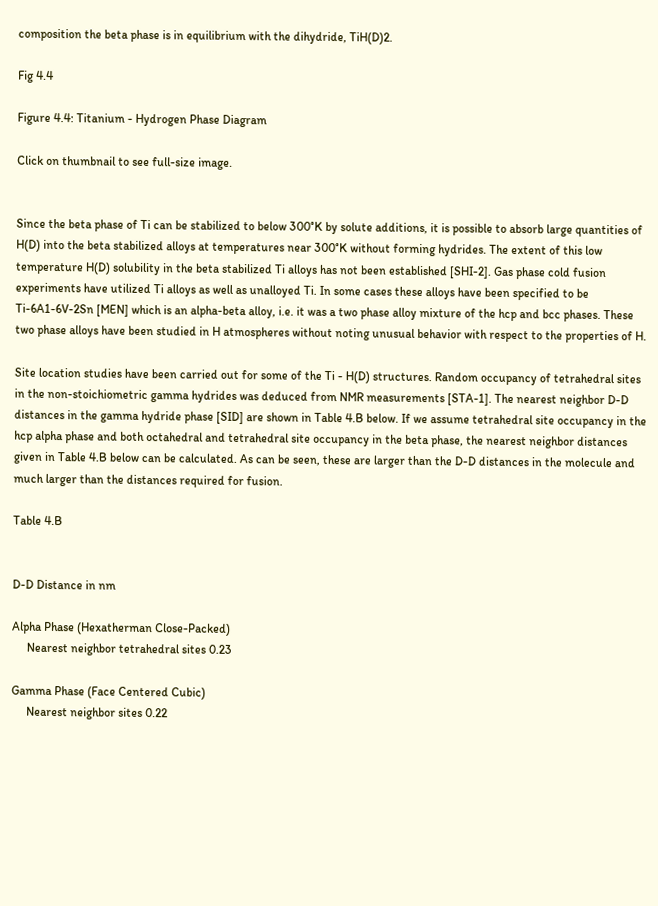composition the beta phase is in equilibrium with the dihydride, TiH(D)2.

Fig 4.4

Figure 4.4: Titanium - Hydrogen Phase Diagram

Click on thumbnail to see full-size image.


Since the beta phase of Ti can be stabilized to below 300°K by solute additions, it is possible to absorb large quantities of H(D) into the beta stabilized alloys at temperatures near 300°K without forming hydrides. The extent of this low temperature H(D) solubility in the beta stabilized Ti alloys has not been established [SHI-2]. Gas phase cold fusion experiments have utilized Ti alloys as well as unalloyed Ti. In some cases these alloys have been specified to be Ti-6A1-6V-2Sn [MEN] which is an alpha-beta alloy, i.e. it was a two phase alloy mixture of the hcp and bcc phases. These two phase alloys have been studied in H atmospheres without noting unusual behavior with respect to the properties of H.

Site location studies have been carried out for some of the Ti - H(D) structures. Random occupancy of tetrahedral sites in the non-stoichiometric gamma hydrides was deduced from NMR measurements [STA-1]. The nearest neighbor D-D distances in the gamma hydride phase [SID] are shown in Table 4.B below. If we assume tetrahedral site occupancy in the hcp alpha phase and both octahedral and tetrahedral site occupancy in the beta phase, the nearest neighbor distances given in Table 4.B below can be calculated. As can be seen, these are larger than the D-D distances in the molecule and much larger than the distances required for fusion.

Table 4.B


D-D Distance in nm

Alpha Phase (Hexatherman Close-Packed)
     Nearest neighbor tetrahedral sites 0.23

Gamma Phase (Face Centered Cubic)
     Nearest neighbor sites 0.22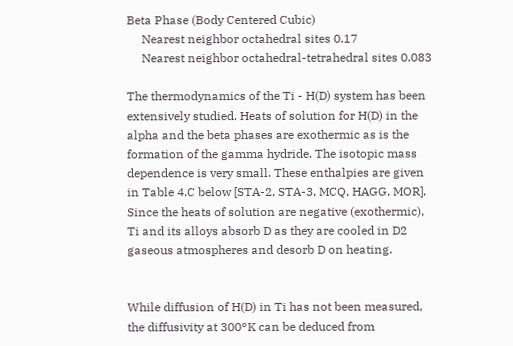Beta Phase (Body Centered Cubic)
     Nearest neighbor octahedral sites 0.17
     Nearest neighbor octahedral-tetrahedral sites 0.083

The thermodynamics of the Ti - H(D) system has been extensively studied. Heats of solution for H(D) in the alpha and the beta phases are exothermic as is the formation of the gamma hydride. The isotopic mass dependence is very small. These enthalpies are given in Table 4.C below [STA-2, STA-3, MCQ, HAGG, MOR]. Since the heats of solution are negative (exothermic), Ti and its alloys absorb D as they are cooled in D2 gaseous atmospheres and desorb D on heating.


While diffusion of H(D) in Ti has not been measured, the diffusivity at 300°K can be deduced from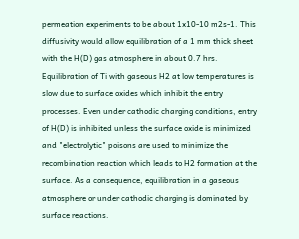permeation experiments to be about 1x10-10 m2s-1. This diffusivity would allow equilibration of a 1 mm thick sheet with the H(D) gas atmosphere in about 0.7 hrs. Equilibration of Ti with gaseous H2 at low temperatures is slow due to surface oxides which inhibit the entry processes. Even under cathodic charging conditions, entry of H(D) is inhibited unless the surface oxide is minimized and "electrolytic" poisons are used to minimize the recombination reaction which leads to H2 formation at the surface. As a consequence, equilibration in a gaseous atmosphere or under cathodic charging is dominated by surface reactions.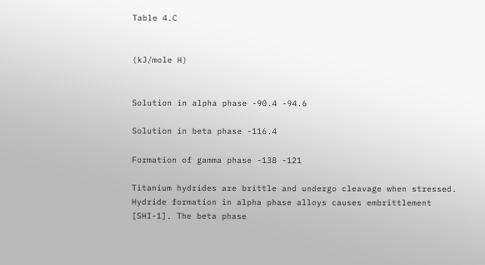Table 4.C


(kJ/mole H)


Solution in alpha phase -90.4 -94.6

Solution in beta phase -116.4

Formation of gamma phase -138 -121

Titanium hydrides are brittle and undergo cleavage when stressed. Hydride formation in alpha phase alloys causes embrittlement [SHI-1]. The beta phase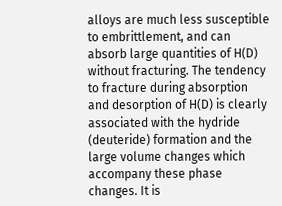alloys are much less susceptible to embrittlement, and can absorb large quantities of H(D) without fracturing. The tendency to fracture during absorption and desorption of H(D) is clearly associated with the hydride (deuteride) formation and the large volume changes which accompany these phase changes. It is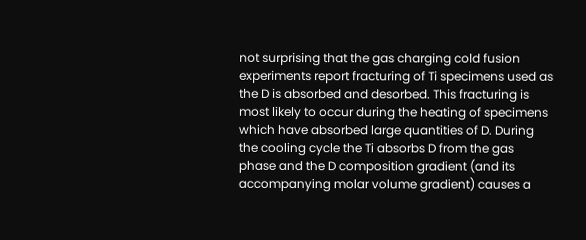not surprising that the gas charging cold fusion experiments report fracturing of Ti specimens used as the D is absorbed and desorbed. This fracturing is most likely to occur during the heating of specimens which have absorbed large quantities of D. During the cooling cycle the Ti absorbs D from the gas phase and the D composition gradient (and its accompanying molar volume gradient) causes a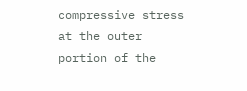compressive stress at the outer portion of the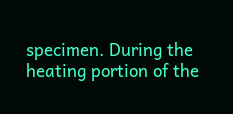specimen. During the heating portion of the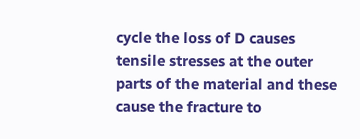cycle the loss of D causes tensile stresses at the outer parts of the material and these cause the fracture to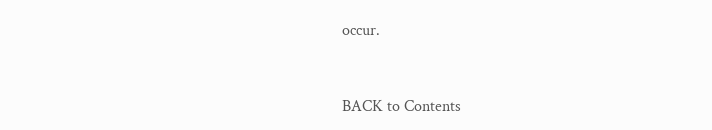occur.


BACK to Contents